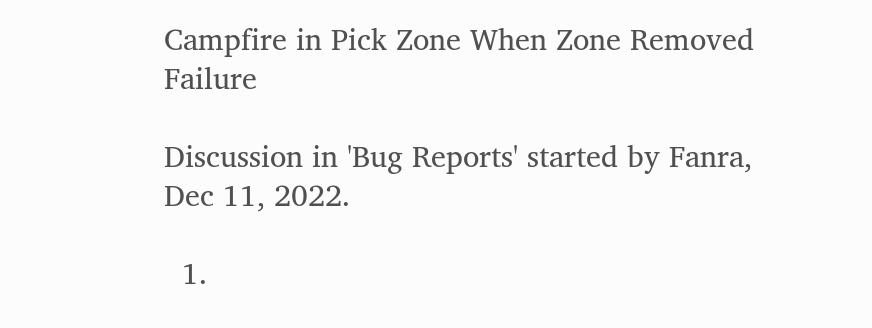Campfire in Pick Zone When Zone Removed Failure

Discussion in 'Bug Reports' started by Fanra, Dec 11, 2022.

  1.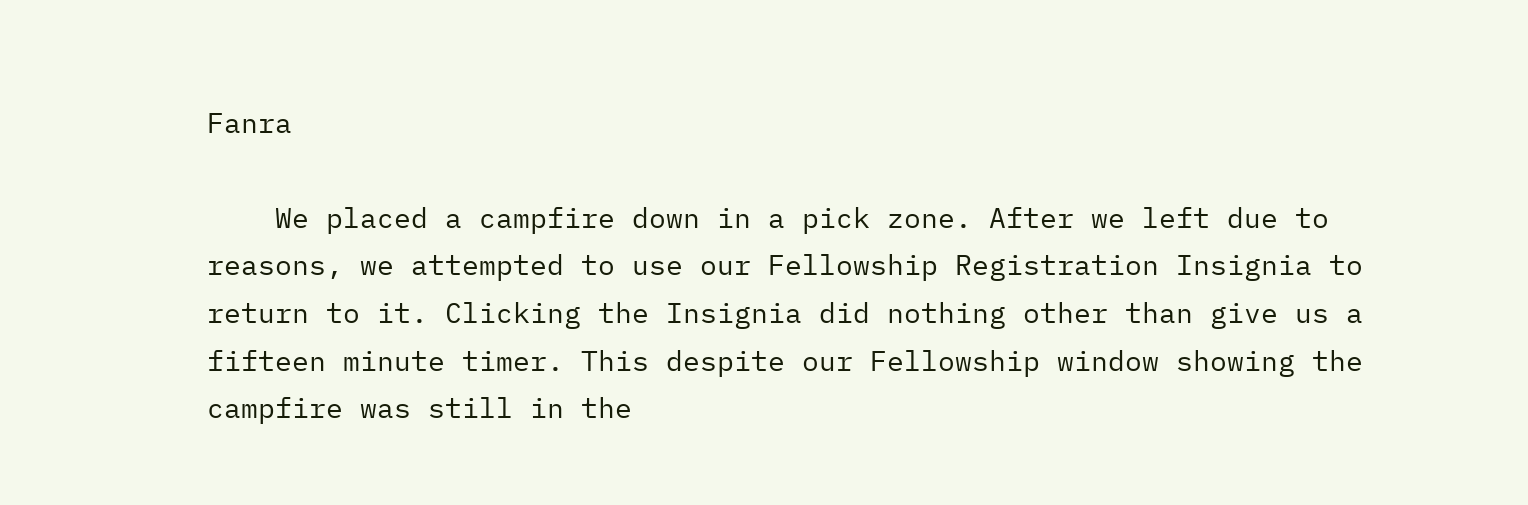Fanra

    We placed a campfire down in a pick zone. After we left due to reasons, we attempted to use our Fellowship Registration Insignia to return to it. Clicking the Insignia did nothing other than give us a fifteen minute timer. This despite our Fellowship window showing the campfire was still in the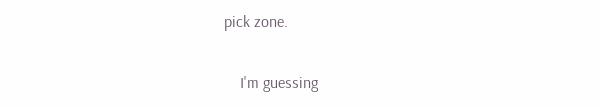pick zone.

    I'm guessing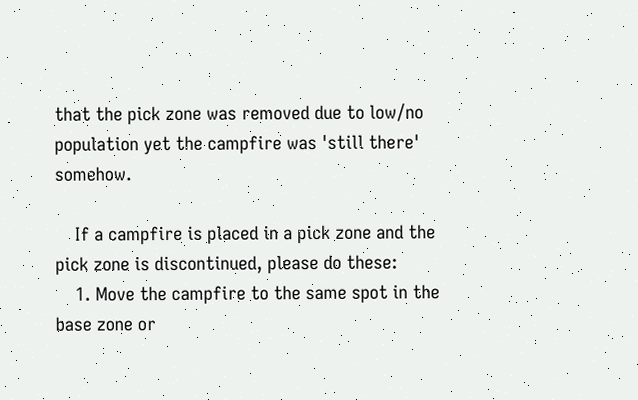that the pick zone was removed due to low/no population yet the campfire was 'still there' somehow.

    If a campfire is placed in a pick zone and the pick zone is discontinued, please do these:
    1. Move the campfire to the same spot in the base zone or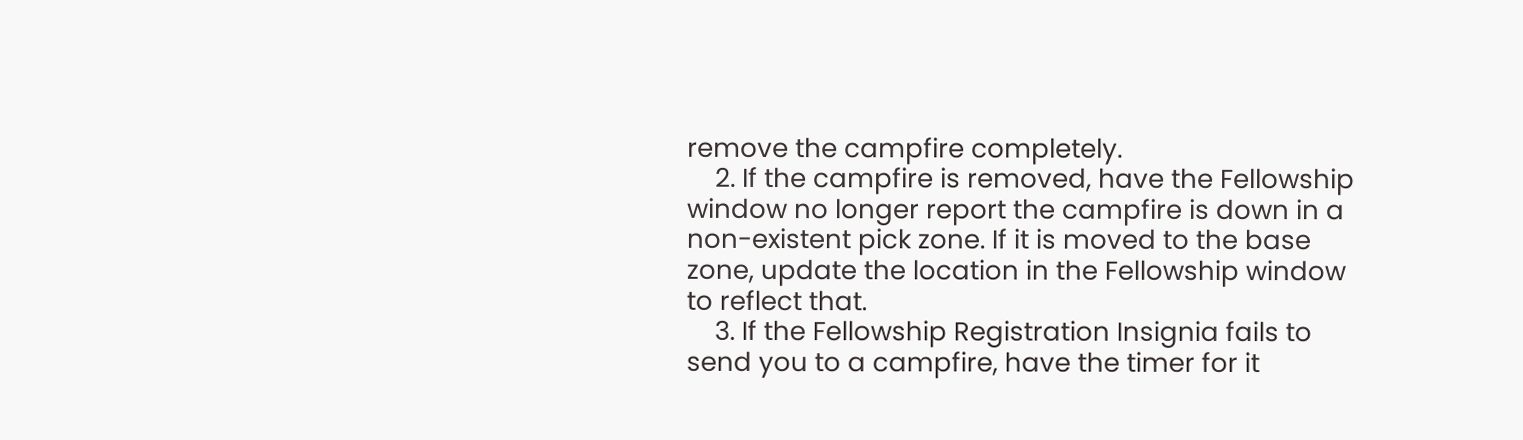remove the campfire completely.
    2. If the campfire is removed, have the Fellowship window no longer report the campfire is down in a non-existent pick zone. If it is moved to the base zone, update the location in the Fellowship window to reflect that.
    3. If the Fellowship Registration Insignia fails to send you to a campfire, have the timer for it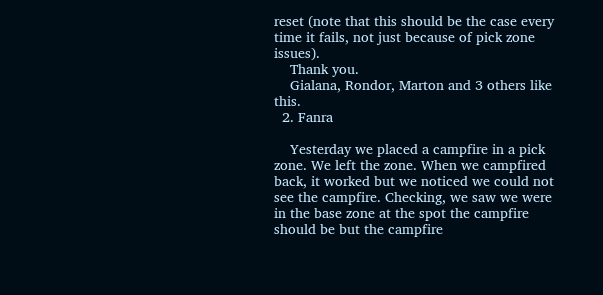reset (note that this should be the case every time it fails, not just because of pick zone issues).
    Thank you.
    Gialana, Rondor, Marton and 3 others like this.
  2. Fanra

    Yesterday we placed a campfire in a pick zone. We left the zone. When we campfired back, it worked but we noticed we could not see the campfire. Checking, we saw we were in the base zone at the spot the campfire should be but the campfire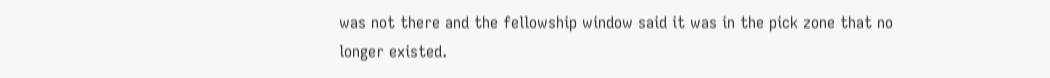was not there and the fellowship window said it was in the pick zone that no longer existed.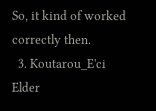So, it kind of worked correctly then.
  3. Koutarou_E'ci Elder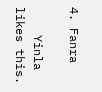4. Fanra

    Yinla likes this.